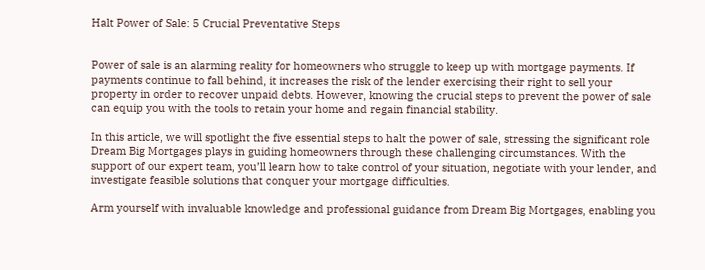Halt Power of Sale: 5 Crucial Preventative Steps


Power of sale is an alarming reality for homeowners who struggle to keep up with mortgage payments. If payments continue to fall behind, it increases the risk of the lender exercising their right to sell your property in order to recover unpaid debts. However, knowing the crucial steps to prevent the power of sale can equip you with the tools to retain your home and regain financial stability.

In this article, we will spotlight the five essential steps to halt the power of sale, stressing the significant role Dream Big Mortgages plays in guiding homeowners through these challenging circumstances. With the support of our expert team, you’ll learn how to take control of your situation, negotiate with your lender, and investigate feasible solutions that conquer your mortgage difficulties.

Arm yourself with invaluable knowledge and professional guidance from Dream Big Mortgages, enabling you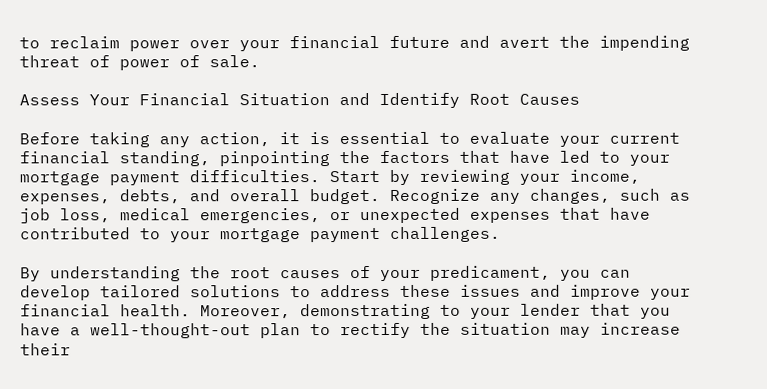to reclaim power over your financial future and avert the impending threat of power of sale.

Assess Your Financial Situation and Identify Root Causes

Before taking any action, it is essential to evaluate your current financial standing, pinpointing the factors that have led to your mortgage payment difficulties. Start by reviewing your income, expenses, debts, and overall budget. Recognize any changes, such as job loss, medical emergencies, or unexpected expenses that have contributed to your mortgage payment challenges.

By understanding the root causes of your predicament, you can develop tailored solutions to address these issues and improve your financial health. Moreover, demonstrating to your lender that you have a well-thought-out plan to rectify the situation may increase their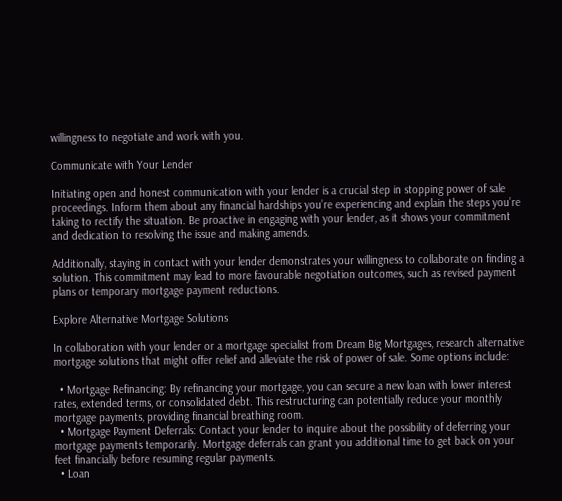willingness to negotiate and work with you.

Communicate with Your Lender

Initiating open and honest communication with your lender is a crucial step in stopping power of sale proceedings. Inform them about any financial hardships you’re experiencing and explain the steps you’re taking to rectify the situation. Be proactive in engaging with your lender, as it shows your commitment and dedication to resolving the issue and making amends.

Additionally, staying in contact with your lender demonstrates your willingness to collaborate on finding a solution. This commitment may lead to more favourable negotiation outcomes, such as revised payment plans or temporary mortgage payment reductions.

Explore Alternative Mortgage Solutions

In collaboration with your lender or a mortgage specialist from Dream Big Mortgages, research alternative mortgage solutions that might offer relief and alleviate the risk of power of sale. Some options include:

  • Mortgage Refinancing: By refinancing your mortgage, you can secure a new loan with lower interest rates, extended terms, or consolidated debt. This restructuring can potentially reduce your monthly mortgage payments, providing financial breathing room.
  • Mortgage Payment Deferrals: Contact your lender to inquire about the possibility of deferring your mortgage payments temporarily. Mortgage deferrals can grant you additional time to get back on your feet financially before resuming regular payments.
  • Loan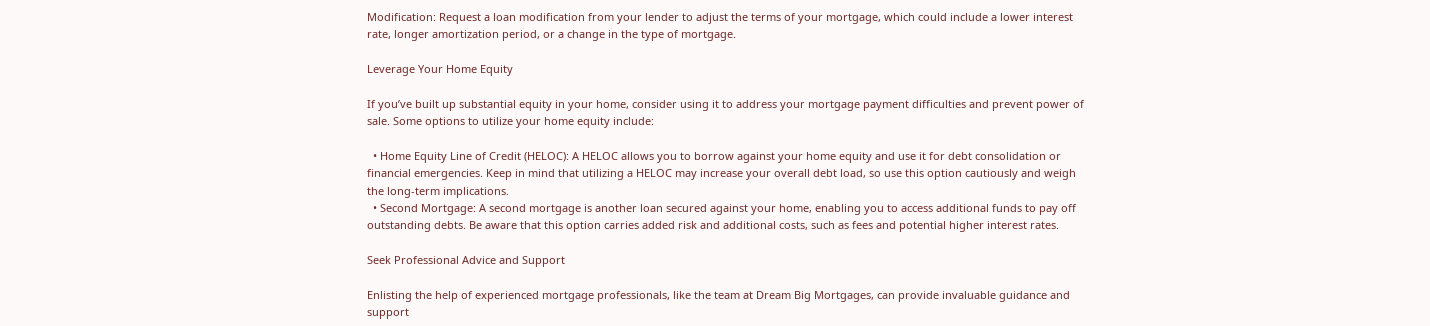Modification: Request a loan modification from your lender to adjust the terms of your mortgage, which could include a lower interest rate, longer amortization period, or a change in the type of mortgage.

Leverage Your Home Equity

If you’ve built up substantial equity in your home, consider using it to address your mortgage payment difficulties and prevent power of sale. Some options to utilize your home equity include:

  • Home Equity Line of Credit (HELOC): A HELOC allows you to borrow against your home equity and use it for debt consolidation or financial emergencies. Keep in mind that utilizing a HELOC may increase your overall debt load, so use this option cautiously and weigh the long-term implications.
  • Second Mortgage: A second mortgage is another loan secured against your home, enabling you to access additional funds to pay off outstanding debts. Be aware that this option carries added risk and additional costs, such as fees and potential higher interest rates.

Seek Professional Advice and Support

Enlisting the help of experienced mortgage professionals, like the team at Dream Big Mortgages, can provide invaluable guidance and support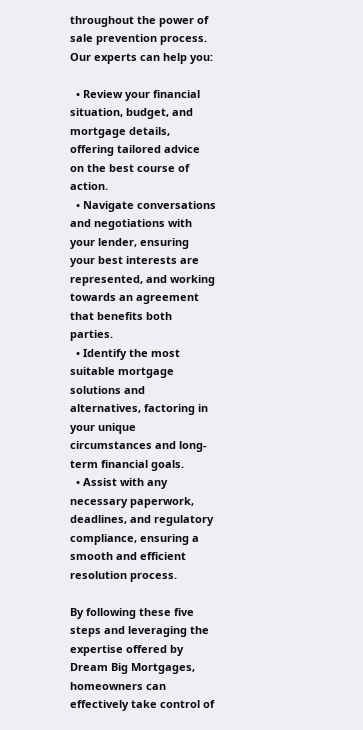throughout the power of sale prevention process. Our experts can help you:

  • Review your financial situation, budget, and mortgage details, offering tailored advice on the best course of action.
  • Navigate conversations and negotiations with your lender, ensuring your best interests are represented, and working towards an agreement that benefits both parties.
  • Identify the most suitable mortgage solutions and alternatives, factoring in your unique circumstances and long-term financial goals.
  • Assist with any necessary paperwork, deadlines, and regulatory compliance, ensuring a smooth and efficient resolution process.

By following these five steps and leveraging the expertise offered by Dream Big Mortgages, homeowners can effectively take control of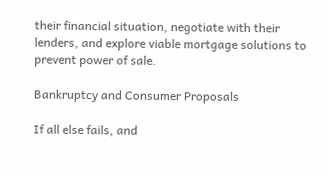their financial situation, negotiate with their lenders, and explore viable mortgage solutions to prevent power of sale.

Bankruptcy and Consumer Proposals

If all else fails, and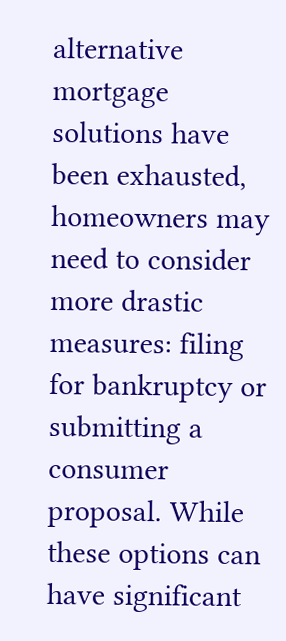alternative mortgage solutions have been exhausted, homeowners may need to consider more drastic measures: filing for bankruptcy or submitting a consumer proposal. While these options can have significant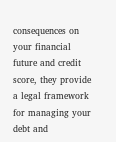consequences on your financial future and credit score, they provide a legal framework for managing your debt and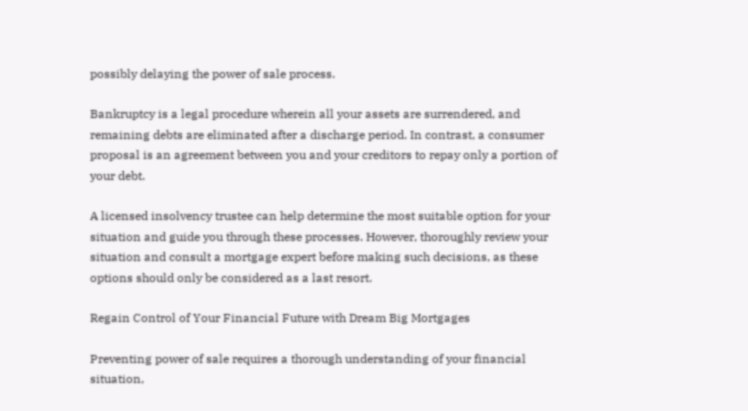possibly delaying the power of sale process.

Bankruptcy is a legal procedure wherein all your assets are surrendered, and remaining debts are eliminated after a discharge period. In contrast, a consumer proposal is an agreement between you and your creditors to repay only a portion of your debt.

A licensed insolvency trustee can help determine the most suitable option for your situation and guide you through these processes. However, thoroughly review your situation and consult a mortgage expert before making such decisions, as these options should only be considered as a last resort.

Regain Control of Your Financial Future with Dream Big Mortgages

Preventing power of sale requires a thorough understanding of your financial situation,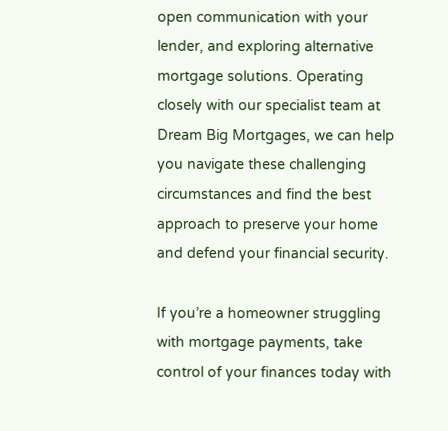open communication with your lender, and exploring alternative mortgage solutions. Operating closely with our specialist team at Dream Big Mortgages, we can help you navigate these challenging circumstances and find the best approach to preserve your home and defend your financial security.

If you’re a homeowner struggling with mortgage payments, take control of your finances today with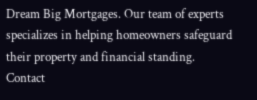Dream Big Mortgages. Our team of experts specializes in helping homeowners safeguard their property and financial standing. Contact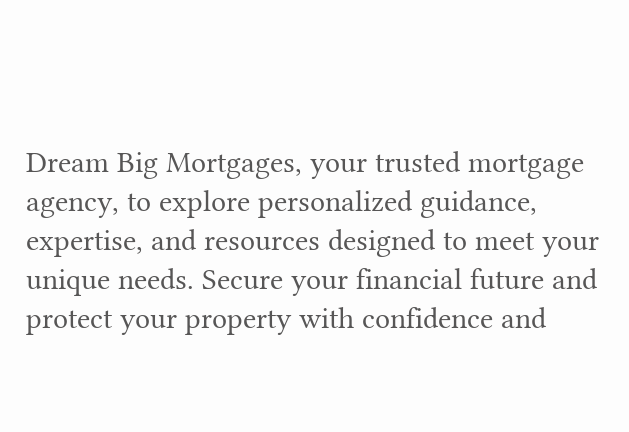Dream Big Mortgages, your trusted mortgage agency, to explore personalized guidance, expertise, and resources designed to meet your unique needs. Secure your financial future and protect your property with confidence and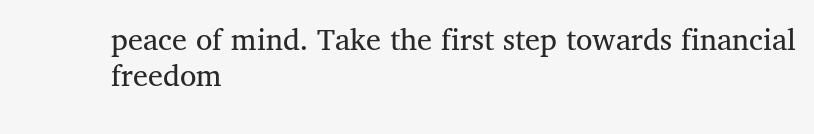peace of mind. Take the first step towards financial freedom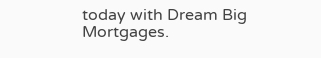today with Dream Big Mortgages.